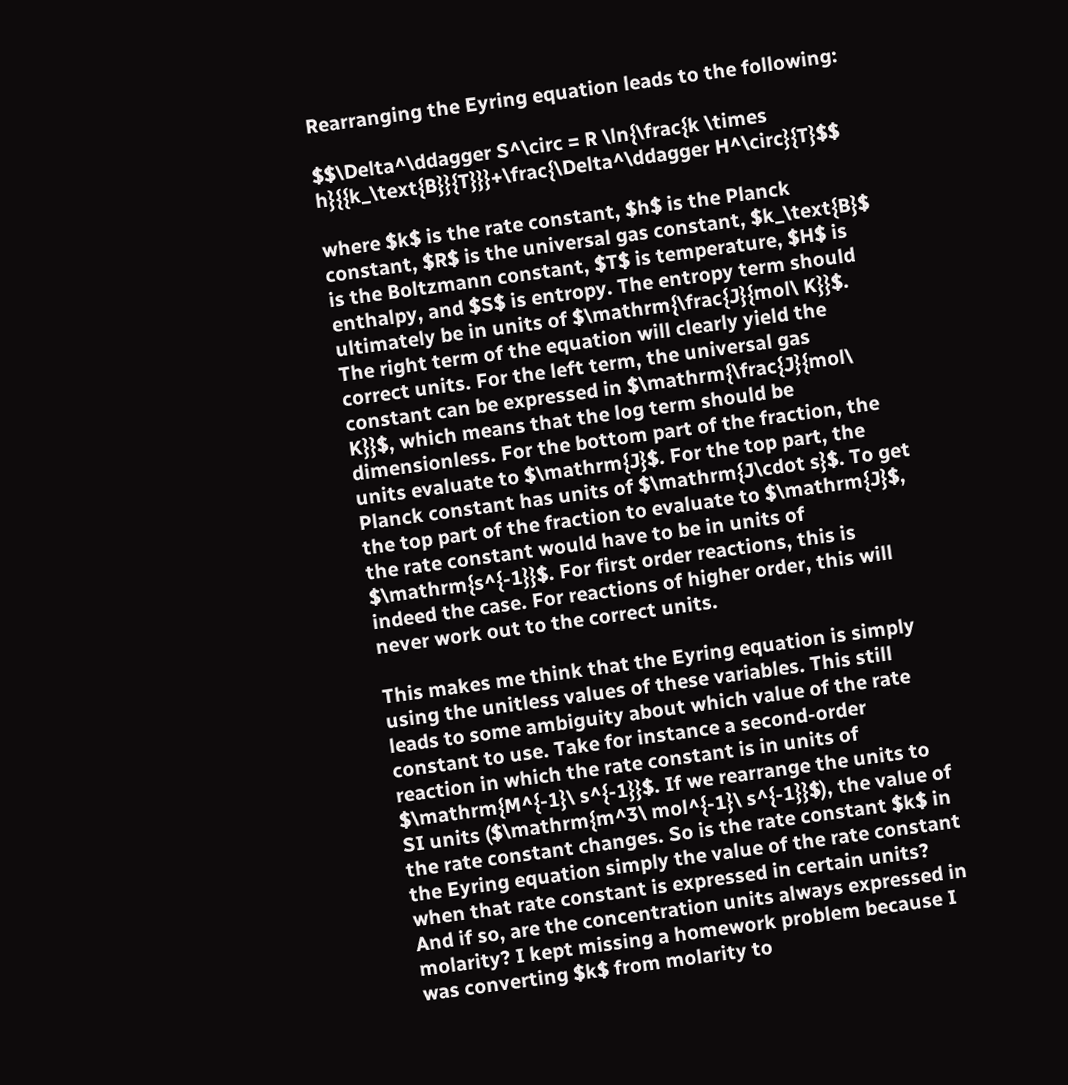Rearranging the Eyring equation leads to the following:

$$\Delta^\ddagger S^\circ = R \ln{\frac{k \times h}{{k_\text{B}}{T}}}+\frac{\Delta^\ddagger H^\circ}{T}$$

where $k$ is the rate constant, $h$ is the Planck constant, $R$ is the universal gas constant, $k_\text{B}$ is the Boltzmann constant, $T$ is temperature, $H$ is enthalpy, and $S$ is entropy. The entropy term should ultimately be in units of $\mathrm{\frac{J}{mol\ K}}$. The right term of the equation will clearly yield the correct units. For the left term, the universal gas constant can be expressed in $\mathrm{\frac{J}{mol\ K}}$, which means that the log term should be dimensionless. For the bottom part of the fraction, the units evaluate to $\mathrm{J}$. For the top part, the Planck constant has units of $\mathrm{J\cdot s}$. To get the top part of the fraction to evaluate to $\mathrm{J}$, the rate constant would have to be in units of $\mathrm{s^{-1}}$. For first order reactions, this is indeed the case. For reactions of higher order, this will never work out to the correct units.

This makes me think that the Eyring equation is simply using the unitless values of these variables. This still leads to some ambiguity about which value of the rate constant to use. Take for instance a second-order reaction in which the rate constant is in units of $\mathrm{M^{-1}\ s^{-1}}$. If we rearrange the units to SI units ($\mathrm{m^3\ mol^{-1}\ s^{-1}}$), the value of the rate constant changes. So is the rate constant $k$ in the Eyring equation simply the value of the rate constant when that rate constant is expressed in certain units? And if so, are the concentration units always expressed in molarity? I kept missing a homework problem because I was converting $k$ from molarity to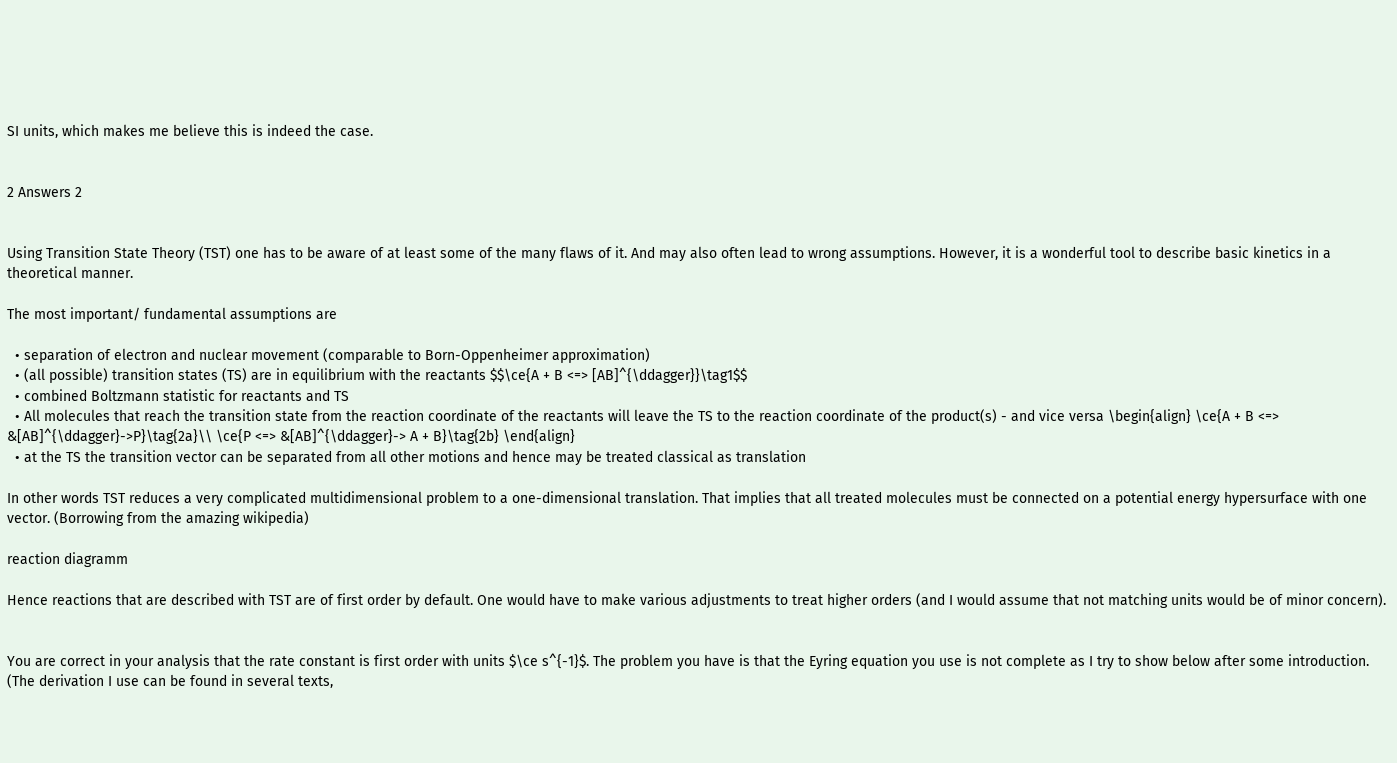SI units, which makes me believe this is indeed the case.


2 Answers 2


Using Transition State Theory (TST) one has to be aware of at least some of the many flaws of it. And may also often lead to wrong assumptions. However, it is a wonderful tool to describe basic kinetics in a theoretical manner.

The most important/ fundamental assumptions are

  • separation of electron and nuclear movement (comparable to Born-Oppenheimer approximation)
  • (all possible) transition states (TS) are in equilibrium with the reactants $$\ce{A + B <=> [AB]^{\ddagger}}\tag1$$
  • combined Boltzmann statistic for reactants and TS
  • All molecules that reach the transition state from the reaction coordinate of the reactants will leave the TS to the reaction coordinate of the product(s) - and vice versa \begin{align} \ce{A + B <=> &[AB]^{\ddagger}->P}\tag{2a}\\ \ce{P <=> &[AB]^{\ddagger}-> A + B}\tag{2b} \end{align}
  • at the TS the transition vector can be separated from all other motions and hence may be treated classical as translation

In other words TST reduces a very complicated multidimensional problem to a one-dimensional translation. That implies that all treated molecules must be connected on a potential energy hypersurface with one vector. (Borrowing from the amazing wikipedia)

reaction diagramm

Hence reactions that are described with TST are of first order by default. One would have to make various adjustments to treat higher orders (and I would assume that not matching units would be of minor concern).


You are correct in your analysis that the rate constant is first order with units $\ce s^{-1}$. The problem you have is that the Eyring equation you use is not complete as I try to show below after some introduction. (The derivation I use can be found in several texts,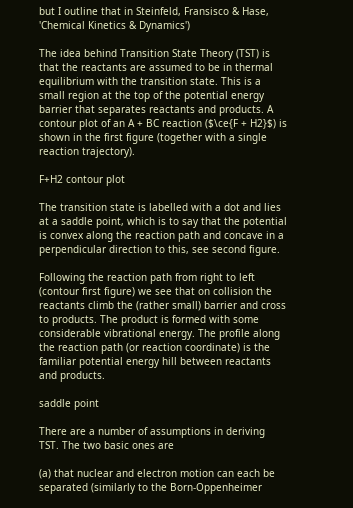but I outline that in Steinfeld, Fransisco & Hase, 'Chemical Kinetics & Dynamics')

The idea behind Transition State Theory (TST) is that the reactants are assumed to be in thermal equilibrium with the transition state. This is a small region at the top of the potential energy barrier that separates reactants and products. A contour plot of an A + BC reaction ($\ce{F + H2}$) is shown in the first figure (together with a single reaction trajectory).

F+H2 contour plot

The transition state is labelled with a dot and lies at a saddle point, which is to say that the potential is convex along the reaction path and concave in a perpendicular direction to this, see second figure.

Following the reaction path from right to left (contour first figure) we see that on collision the reactants climb the (rather small) barrier and cross to products. The product is formed with some considerable vibrational energy. The profile along the reaction path (or reaction coordinate) is the familiar potential energy hill between reactants and products.

saddle point

There are a number of assumptions in deriving TST. The two basic ones are

(a) that nuclear and electron motion can each be separated (similarly to the Born-Oppenheimer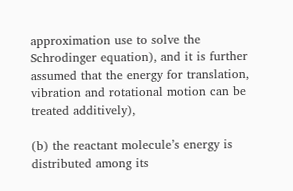approximation use to solve the Schrodinger equation), and it is further assumed that the energy for translation, vibration and rotational motion can be treated additively),

(b) the reactant molecule’s energy is distributed among its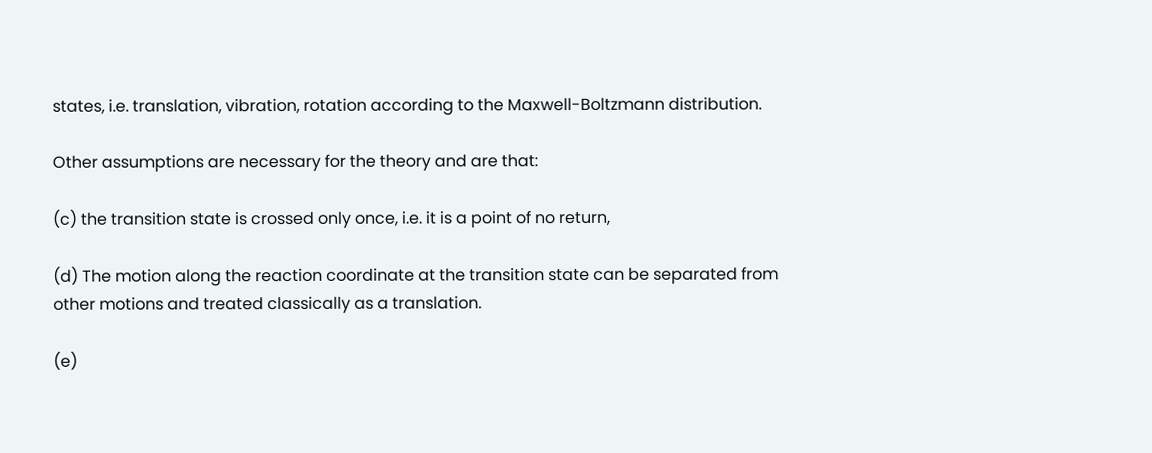states, i.e. translation, vibration, rotation according to the Maxwell-Boltzmann distribution.

Other assumptions are necessary for the theory and are that:

(c) the transition state is crossed only once, i.e. it is a point of no return,

(d) The motion along the reaction coordinate at the transition state can be separated from other motions and treated classically as a translation.

(e)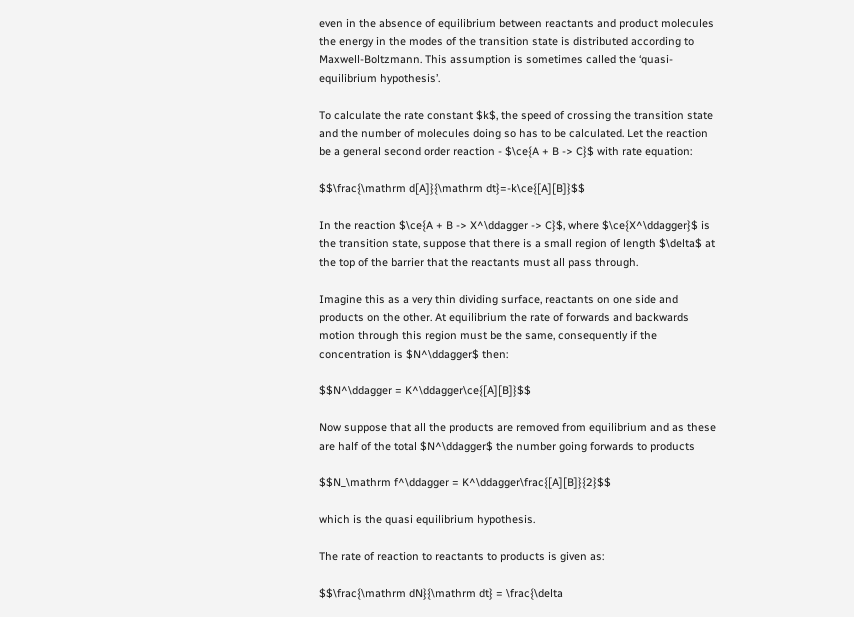even in the absence of equilibrium between reactants and product molecules the energy in the modes of the transition state is distributed according to Maxwell-Boltzmann. This assumption is sometimes called the ‘quasi-equilibrium hypothesis’.

To calculate the rate constant $k$, the speed of crossing the transition state and the number of molecules doing so has to be calculated. Let the reaction be a general second order reaction - $\ce{A + B -> C}$ with rate equation:

$$\frac{\mathrm d[A]}{\mathrm dt}=-k\ce{[A][B]}$$

In the reaction $\ce{A + B -> X^\ddagger -> C}$, where $\ce{X^\ddagger}$ is the transition state, suppose that there is a small region of length $\delta$ at the top of the barrier that the reactants must all pass through.

Imagine this as a very thin dividing surface, reactants on one side and products on the other. At equilibrium the rate of forwards and backwards motion through this region must be the same, consequently if the concentration is $N^\ddagger$ then:

$$N^\ddagger = K^\ddagger\ce{[A][B]}$$

Now suppose that all the products are removed from equilibrium and as these are half of the total $N^\ddagger$ the number going forwards to products

$$N_\mathrm f^\ddagger = K^\ddagger\frac{[A][B]}{2}$$

which is the quasi equilibrium hypothesis.

The rate of reaction to reactants to products is given as:

$$\frac{\mathrm dN}{\mathrm dt} = \frac{\delta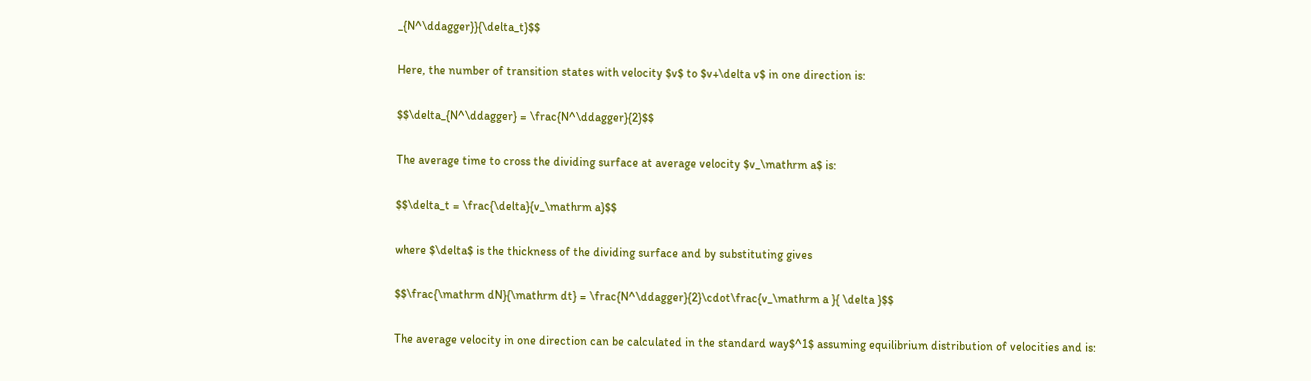_{N^\ddagger}}{\delta_t}$$

Here, the number of transition states with velocity $v$ to $v+\delta v$ in one direction is:

$$\delta_{N^\ddagger} = \frac{N^\ddagger}{2}$$

The average time to cross the dividing surface at average velocity $v_\mathrm a$ is:

$$\delta_t = \frac{\delta}{v_\mathrm a}$$

where $\delta$ is the thickness of the dividing surface and by substituting gives

$$\frac{\mathrm dN}{\mathrm dt} = \frac{N^\ddagger}{2}\cdot\frac{v_\mathrm a }{ \delta }$$

The average velocity in one direction can be calculated in the standard way$^1$ assuming equilibrium distribution of velocities and is: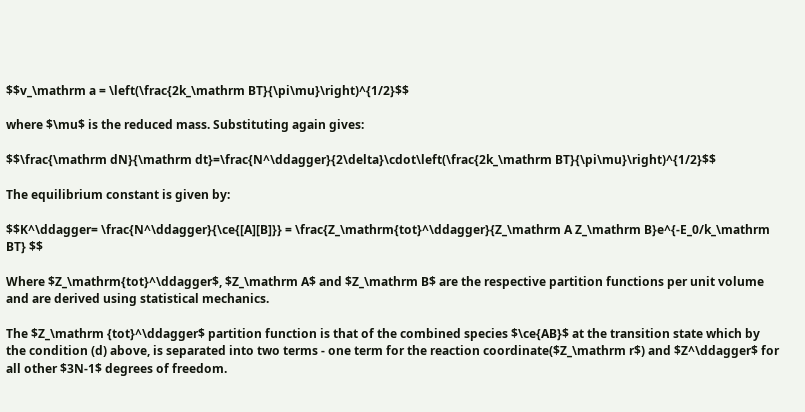$$v_\mathrm a = \left(\frac{2k_\mathrm BT}{\pi\mu}\right)^{1/2}$$

where $\mu$ is the reduced mass. Substituting again gives:

$$\frac{\mathrm dN}{\mathrm dt}=\frac{N^\ddagger}{2\delta}\cdot\left(\frac{2k_\mathrm BT}{\pi\mu}\right)^{1/2}$$

The equilibrium constant is given by:

$$K^\ddagger= \frac{N^\ddagger}{\ce{[A][B]}} = \frac{Z_\mathrm{tot}^\ddagger}{Z_\mathrm A Z_\mathrm B}e^{-E_0/k_\mathrm BT} $$

Where $Z_\mathrm{tot}^\ddagger$, $Z_\mathrm A$ and $Z_\mathrm B$ are the respective partition functions per unit volume and are derived using statistical mechanics.

The $Z_\mathrm {tot}^\ddagger$ partition function is that of the combined species $\ce{AB}$ at the transition state which by the condition (d) above, is separated into two terms - one term for the reaction coordinate($Z_\mathrm r$) and $Z^\ddagger$ for all other $3N-1$ degrees of freedom.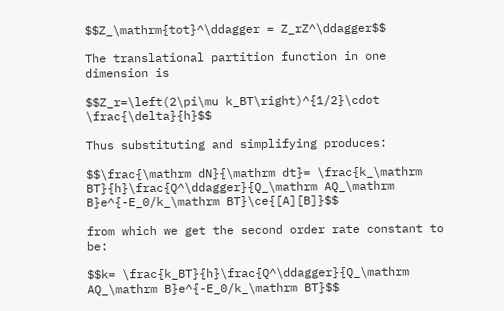$$Z_\mathrm{tot}^\ddagger = Z_rZ^\ddagger$$

The translational partition function in one dimension is

$$Z_r=\left(2\pi\mu k_BT\right)^{1/2}\cdot \frac{\delta}{h}$$

Thus substituting and simplifying produces:

$$\frac{\mathrm dN}{\mathrm dt}= \frac{k_\mathrm BT}{h}\frac{Q^\ddagger}{Q_\mathrm AQ_\mathrm B}e^{-E_0/k_\mathrm BT}\ce{[A][B]}$$

from which we get the second order rate constant to be:

$$k= \frac{k_BT}{h}\frac{Q^\ddagger}{Q_\mathrm AQ_\mathrm B}e^{-E_0/k_\mathrm BT}$$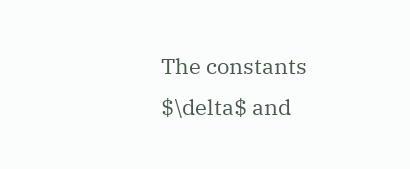The constants $\delta$ and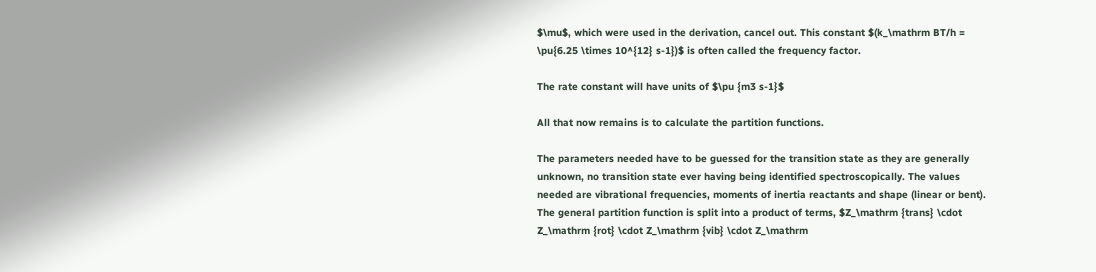$\mu$, which were used in the derivation, cancel out. This constant $(k_\mathrm BT/h = \pu{6.25 \times 10^{12} s-1})$ is often called the frequency factor.

The rate constant will have units of $\pu {m3 s-1}$

All that now remains is to calculate the partition functions.

The parameters needed have to be guessed for the transition state as they are generally unknown, no transition state ever having being identified spectroscopically. The values needed are vibrational frequencies, moments of inertia reactants and shape (linear or bent). The general partition function is split into a product of terms, $Z_\mathrm {trans} \cdot Z_\mathrm {rot} \cdot Z_\mathrm {vib} \cdot Z_\mathrm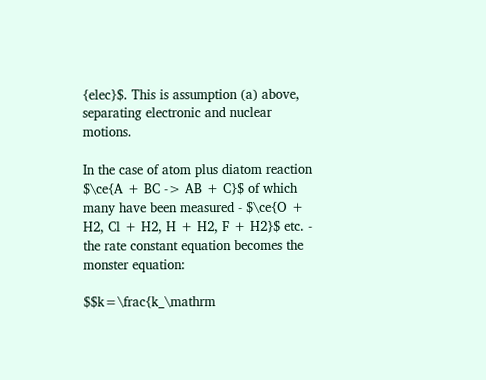{elec}$. This is assumption (a) above, separating electronic and nuclear motions.

In the case of atom plus diatom reaction $\ce{A + BC -> AB + C}$ of which many have been measured - $\ce{O + H2, Cl + H2, H + H2, F + H2}$ etc. - the rate constant equation becomes the monster equation:

$$k=\frac{k_\mathrm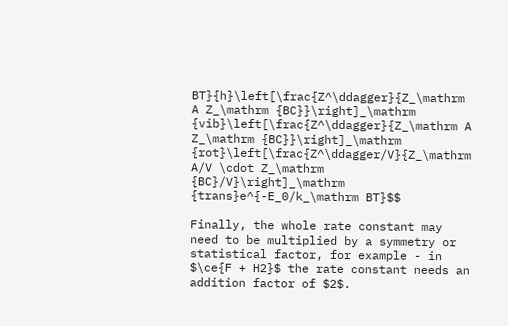BT}{h}\left[\frac{Z^\ddagger}{Z_\mathrm A Z_\mathrm {BC}}\right]_\mathrm {vib}\left[\frac{Z^\ddagger}{Z_\mathrm A Z_\mathrm {BC}}\right]_\mathrm {rot}\left[\frac{Z^\ddagger/V}{Z_\mathrm A/V \cdot Z_\mathrm {BC}/V}\right]_\mathrm {trans}e^{-E_0/k_\mathrm BT}$$

Finally, the whole rate constant may need to be multiplied by a symmetry or statistical factor, for example - in $\ce{F + H2}$ the rate constant needs an addition factor of $2$.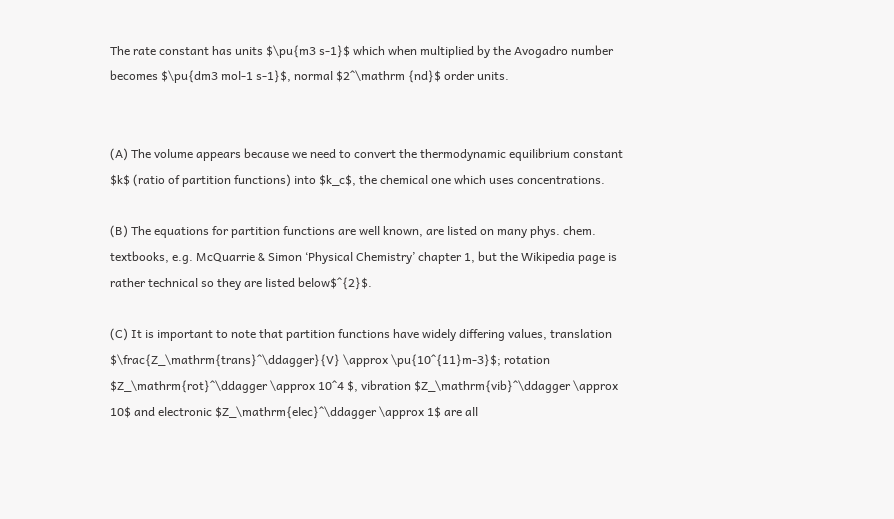The rate constant has units $\pu{m3 s-1}$ which when multiplied by the Avogadro number becomes $\pu{dm3 mol-1 s-1}$, normal $2^\mathrm {nd}$ order units.


(A) The volume appears because we need to convert the thermodynamic equilibrium constant $k$ (ratio of partition functions) into $k_c$, the chemical one which uses concentrations.

(B) The equations for partition functions are well known, are listed on many phys. chem. textbooks, e.g. McQuarrie & Simon ‘Physical Chemistry’ chapter 1, but the Wikipedia page is rather technical so they are listed below$^{2}$.

(C) It is important to note that partition functions have widely differing values, translation $\frac{Z_\mathrm{trans}^\ddagger}{V} \approx \pu{10^{11}m-3}$; rotation $Z_\mathrm{rot}^\ddagger \approx 10^4 $, vibration $Z_\mathrm{vib}^\ddagger \approx 10$ and electronic $Z_\mathrm{elec}^\ddagger \approx 1$ are all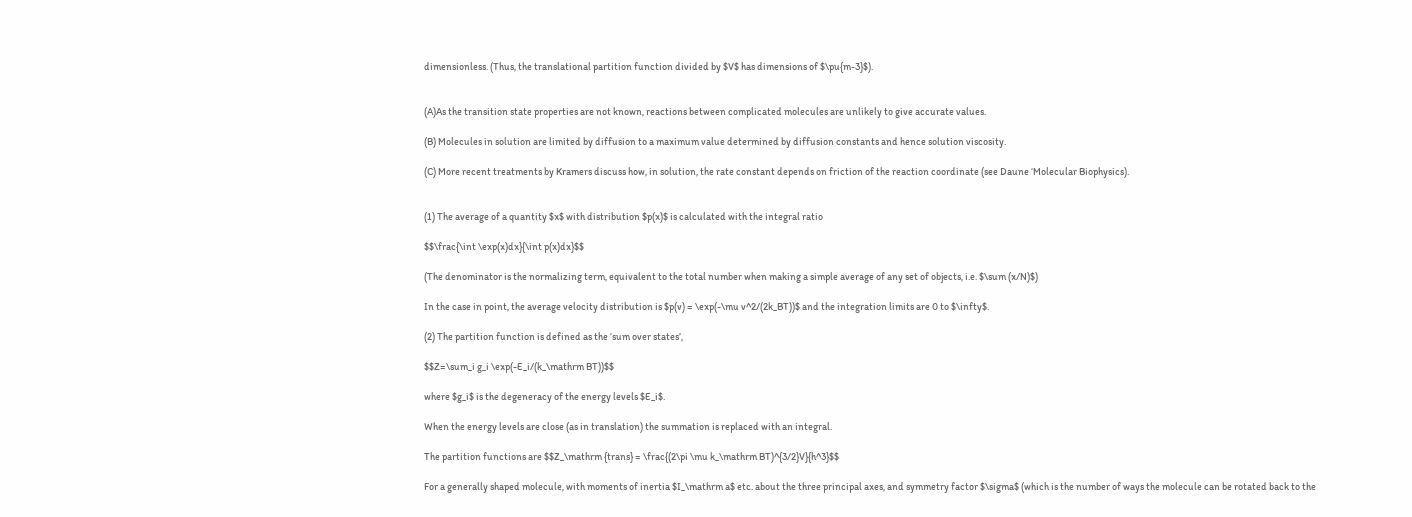dimensionless. (Thus, the translational partition function divided by $V$ has dimensions of $\pu{m-3}$).


(A)As the transition state properties are not known, reactions between complicated molecules are unlikely to give accurate values.

(B) Molecules in solution are limited by diffusion to a maximum value determined by diffusion constants and hence solution viscosity.

(C) More recent treatments by Kramers discuss how, in solution, the rate constant depends on friction of the reaction coordinate (see Daune ‘Molecular Biophysics).


(1) The average of a quantity $x$ with distribution $p(x)$ is calculated with the integral ratio

$$\frac{\int \exp(x)dx}{\int p(x)dx}$$

(The denominator is the normalizing term, equivalent to the total number when making a simple average of any set of objects, i.e. $\sum (x/N)$)

In the case in point, the average velocity distribution is $p(v) = \exp(-\mu v^2/(2k_BT))$ and the integration limits are 0 to $\infty$.

(2) The partition function is defined as the ‘sum over states’,

$$Z=\sum_i g_i \exp(-E_i/(k_\mathrm BT))$$

where $g_i$ is the degeneracy of the energy levels $E_i$.

When the energy levels are close (as in translation) the summation is replaced with an integral.

The partition functions are $$Z_\mathrm {trans} = \frac{(2\pi \mu k_\mathrm BT)^{3/2}V}{h^3}$$

For a generally shaped molecule, with moments of inertia $I_\mathrm a$ etc. about the three principal axes, and symmetry factor $\sigma$ (which is the number of ways the molecule can be rotated back to the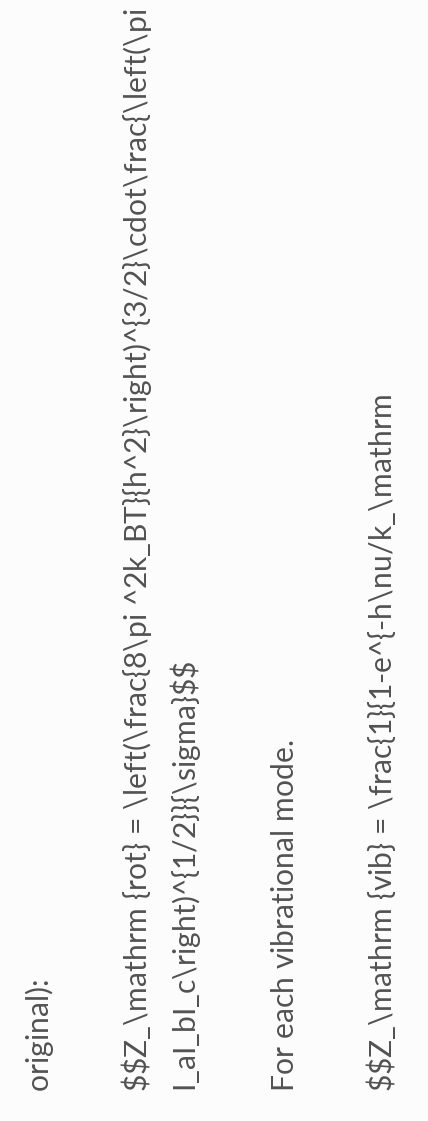original):

$$Z_\mathrm {rot} = \left(\frac{8\pi ^2k_BT}{h^2}\right)^{3/2}\cdot\frac{\left(\pi I_aI_bI_c\right)^{1/2}}{\sigma}$$

For each vibrational mode.

$$Z_\mathrm {vib} = \frac{1}{1-e^{-h\nu/k_\mathrm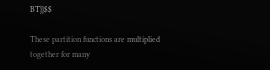BT}}$$

These partition functions are multiplied together for many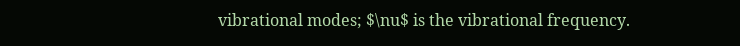vibrational modes; $\nu$ is the vibrational frequency.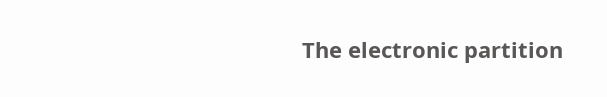The electronic partition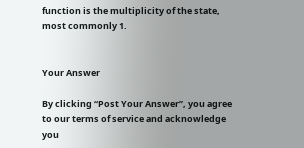function is the multiplicity of the state, most commonly 1.


Your Answer

By clicking “Post Your Answer”, you agree to our terms of service and acknowledge you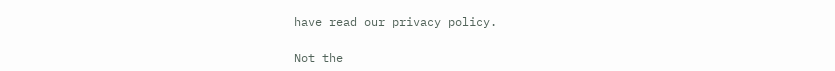have read our privacy policy.

Not the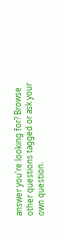answer you're looking for? Browse other questions tagged or ask your own question.